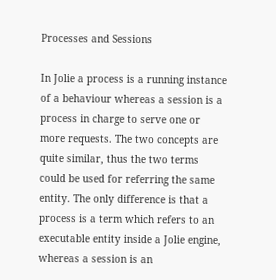Processes and Sessions

In Jolie a process is a running instance of a behaviour whereas a session is a process in charge to serve one or more requests. The two concepts are quite similar, thus the two terms could be used for referring the same entity. The only difference is that a process is a term which refers to an executable entity inside a Jolie engine, whereas a session is an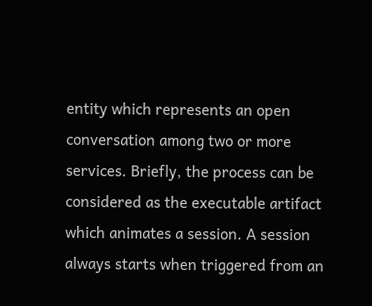entity which represents an open conversation among two or more services. Briefly, the process can be considered as the executable artifact which animates a session. A session always starts when triggered from an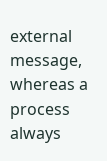external message, whereas a process always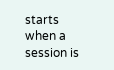starts when a session is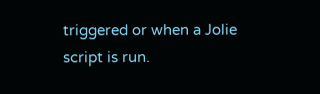triggered or when a Jolie script is run.